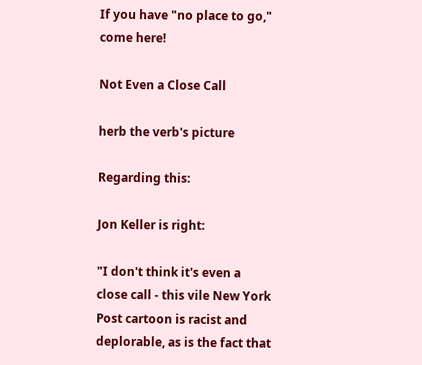If you have "no place to go," come here!

Not Even a Close Call

herb the verb's picture

Regarding this:

Jon Keller is right:

"I don't think it's even a close call - this vile New York Post cartoon is racist and deplorable, as is the fact that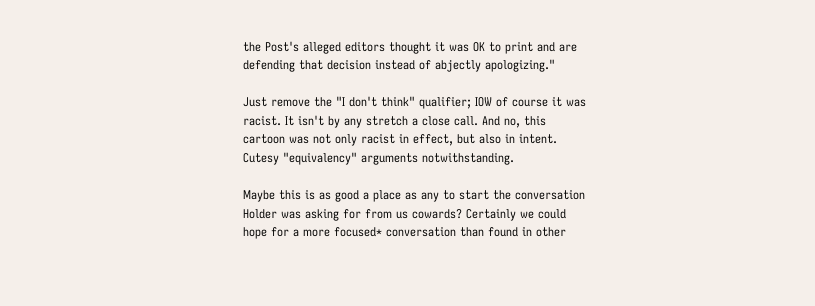the Post's alleged editors thought it was OK to print and are defending that decision instead of abjectly apologizing."

Just remove the "I don't think" qualifier; IOW of course it was racist. It isn't by any stretch a close call. And no, this cartoon was not only racist in effect, but also in intent. Cutesy "equivalency" arguments notwithstanding.

Maybe this is as good a place as any to start the conversation Holder was asking for from us cowards? Certainly we could hope for a more focused* conversation than found in other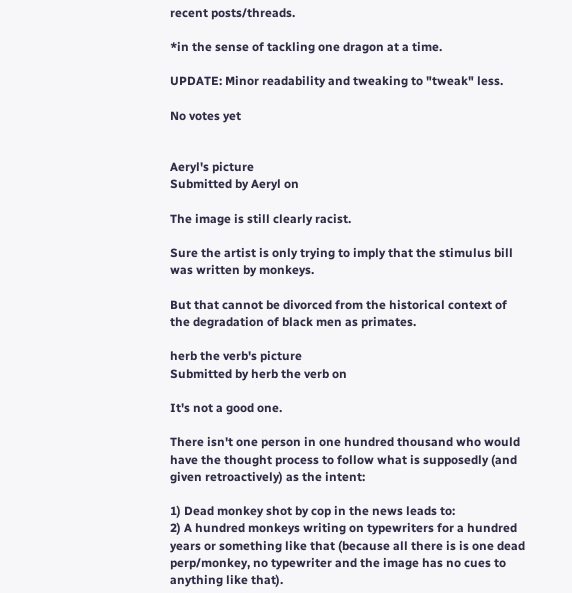recent posts/threads.

*in the sense of tackling one dragon at a time.

UPDATE: Minor readability and tweaking to "tweak" less.

No votes yet


Aeryl's picture
Submitted by Aeryl on

The image is still clearly racist.

Sure the artist is only trying to imply that the stimulus bill was written by monkeys.

But that cannot be divorced from the historical context of the degradation of black men as primates.

herb the verb's picture
Submitted by herb the verb on

It's not a good one.

There isn't one person in one hundred thousand who would have the thought process to follow what is supposedly (and given retroactively) as the intent:

1) Dead monkey shot by cop in the news leads to:
2) A hundred monkeys writing on typewriters for a hundred years or something like that (because all there is is one dead perp/monkey, no typewriter and the image has no cues to anything like that).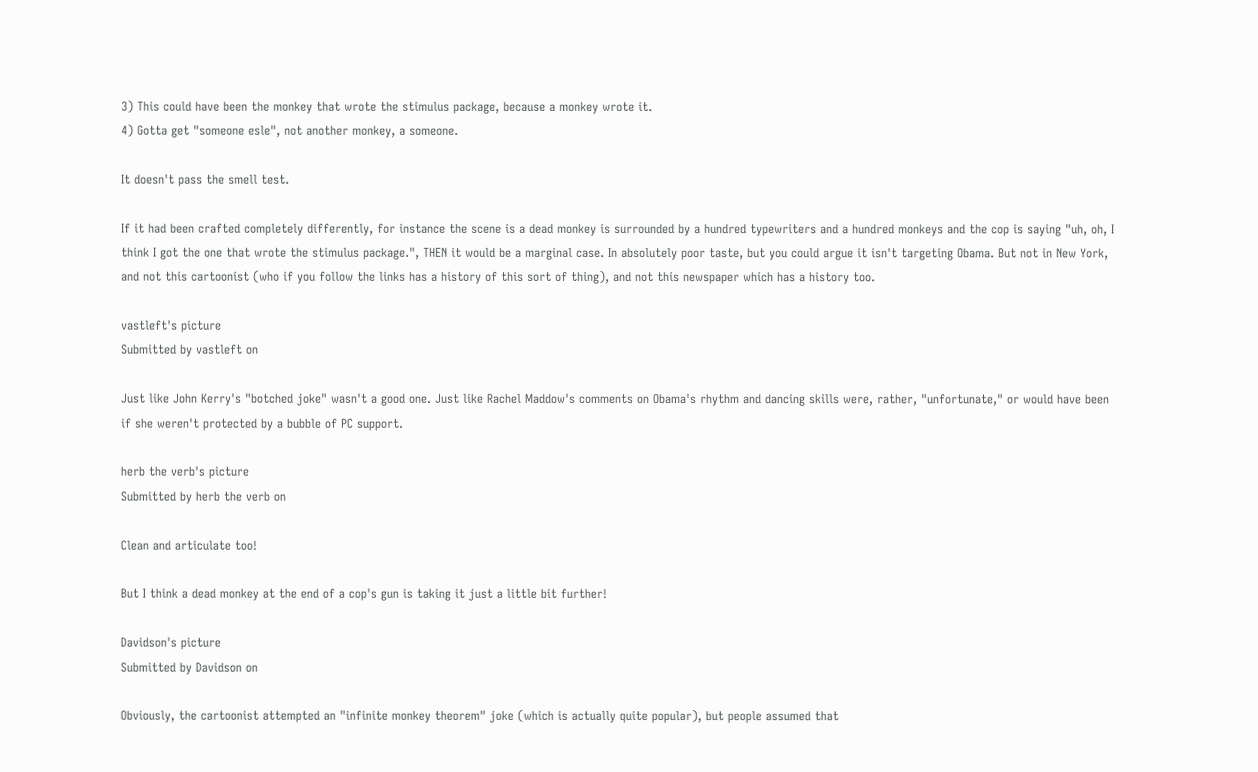3) This could have been the monkey that wrote the stimulus package, because a monkey wrote it.
4) Gotta get "someone esle", not another monkey, a someone.

It doesn't pass the smell test.

If it had been crafted completely differently, for instance the scene is a dead monkey is surrounded by a hundred typewriters and a hundred monkeys and the cop is saying "uh, oh, I think I got the one that wrote the stimulus package.", THEN it would be a marginal case. In absolutely poor taste, but you could argue it isn't targeting Obama. But not in New York, and not this cartoonist (who if you follow the links has a history of this sort of thing), and not this newspaper which has a history too.

vastleft's picture
Submitted by vastleft on

Just like John Kerry's "botched joke" wasn't a good one. Just like Rachel Maddow's comments on Obama's rhythm and dancing skills were, rather, "unfortunate," or would have been if she weren't protected by a bubble of PC support.

herb the verb's picture
Submitted by herb the verb on

Clean and articulate too!

But I think a dead monkey at the end of a cop's gun is taking it just a little bit further!

Davidson's picture
Submitted by Davidson on

Obviously, the cartoonist attempted an "infinite monkey theorem" joke (which is actually quite popular), but people assumed that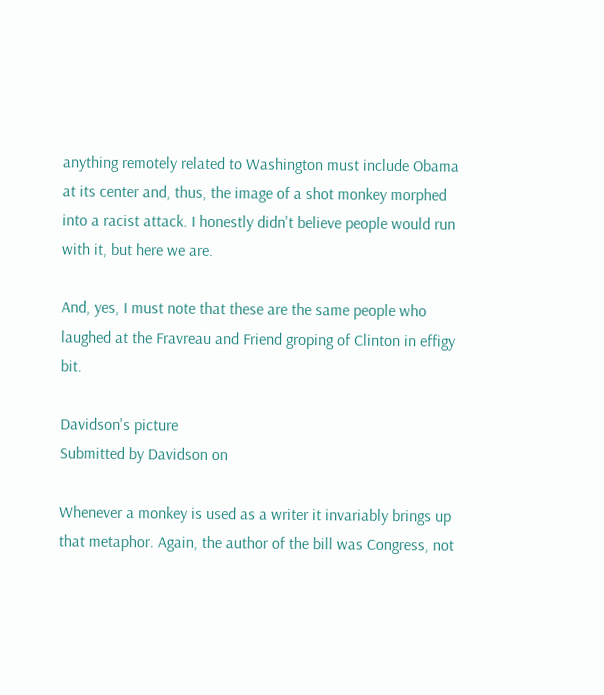anything remotely related to Washington must include Obama at its center and, thus, the image of a shot monkey morphed into a racist attack. I honestly didn't believe people would run with it, but here we are.

And, yes, I must note that these are the same people who laughed at the Fravreau and Friend groping of Clinton in effigy bit.

Davidson's picture
Submitted by Davidson on

Whenever a monkey is used as a writer it invariably brings up that metaphor. Again, the author of the bill was Congress, not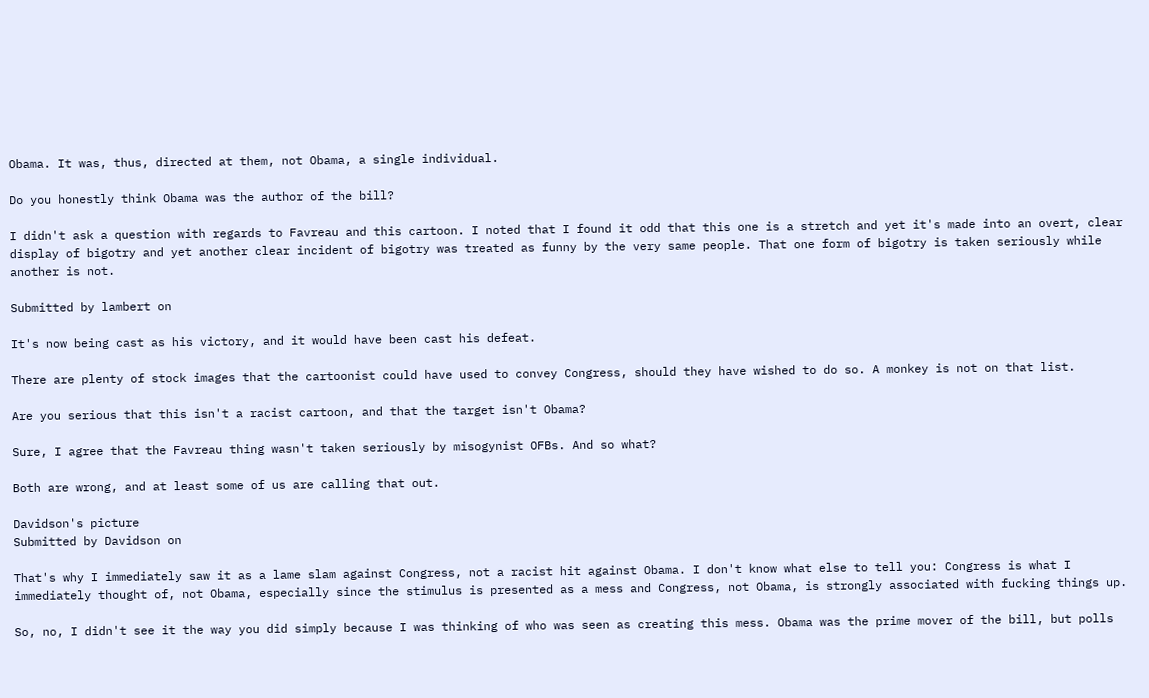Obama. It was, thus, directed at them, not Obama, a single individual.

Do you honestly think Obama was the author of the bill?

I didn't ask a question with regards to Favreau and this cartoon. I noted that I found it odd that this one is a stretch and yet it's made into an overt, clear display of bigotry and yet another clear incident of bigotry was treated as funny by the very same people. That one form of bigotry is taken seriously while another is not.

Submitted by lambert on

It's now being cast as his victory, and it would have been cast his defeat.

There are plenty of stock images that the cartoonist could have used to convey Congress, should they have wished to do so. A monkey is not on that list.

Are you serious that this isn't a racist cartoon, and that the target isn't Obama?

Sure, I agree that the Favreau thing wasn't taken seriously by misogynist OFBs. And so what?

Both are wrong, and at least some of us are calling that out.

Davidson's picture
Submitted by Davidson on

That's why I immediately saw it as a lame slam against Congress, not a racist hit against Obama. I don't know what else to tell you: Congress is what I immediately thought of, not Obama, especially since the stimulus is presented as a mess and Congress, not Obama, is strongly associated with fucking things up.

So, no, I didn't see it the way you did simply because I was thinking of who was seen as creating this mess. Obama was the prime mover of the bill, but polls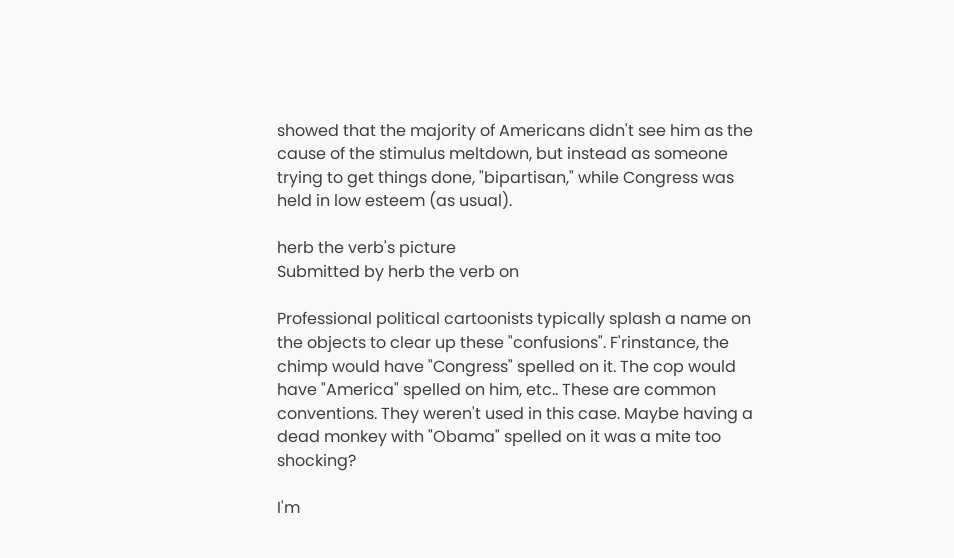showed that the majority of Americans didn't see him as the cause of the stimulus meltdown, but instead as someone trying to get things done, "bipartisan," while Congress was held in low esteem (as usual).

herb the verb's picture
Submitted by herb the verb on

Professional political cartoonists typically splash a name on the objects to clear up these "confusions". F'rinstance, the chimp would have "Congress" spelled on it. The cop would have "America" spelled on him, etc.. These are common conventions. They weren't used in this case. Maybe having a dead monkey with "Obama" spelled on it was a mite too shocking?

I'm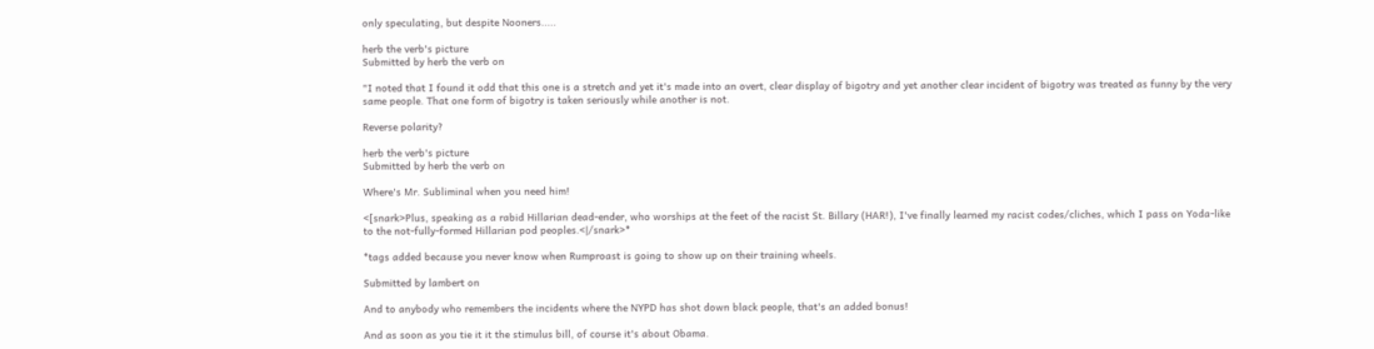only speculating, but despite Nooners.....

herb the verb's picture
Submitted by herb the verb on

"I noted that I found it odd that this one is a stretch and yet it's made into an overt, clear display of bigotry and yet another clear incident of bigotry was treated as funny by the very same people. That one form of bigotry is taken seriously while another is not.

Reverse polarity?

herb the verb's picture
Submitted by herb the verb on

Where's Mr. Subliminal when you need him!

<[snark>Plus, speaking as a rabid Hillarian dead-ender, who worships at the feet of the racist St. Billary (HAR!), I've finally learned my racist codes/cliches, which I pass on Yoda-like to the not-fully-formed Hillarian pod peoples.<|/snark>*

*tags added because you never know when Rumproast is going to show up on their training wheels.

Submitted by lambert on

And to anybody who remembers the incidents where the NYPD has shot down black people, that's an added bonus!

And as soon as you tie it it the stimulus bill, of course it's about Obama.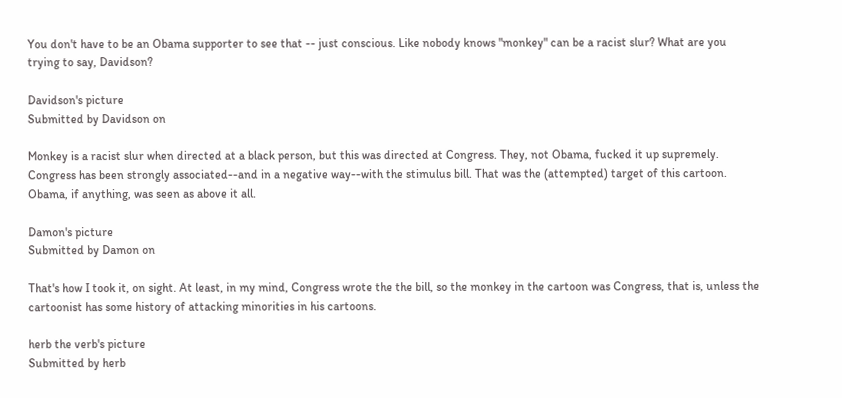You don't have to be an Obama supporter to see that -- just conscious. Like nobody knows "monkey" can be a racist slur? What are you trying to say, Davidson?

Davidson's picture
Submitted by Davidson on

Monkey is a racist slur when directed at a black person, but this was directed at Congress. They, not Obama, fucked it up supremely. Congress has been strongly associated--and in a negative way--with the stimulus bill. That was the (attempted) target of this cartoon. Obama, if anything, was seen as above it all.

Damon's picture
Submitted by Damon on

That's how I took it, on sight. At least, in my mind, Congress wrote the the bill, so the monkey in the cartoon was Congress, that is, unless the cartoonist has some history of attacking minorities in his cartoons.

herb the verb's picture
Submitted by herb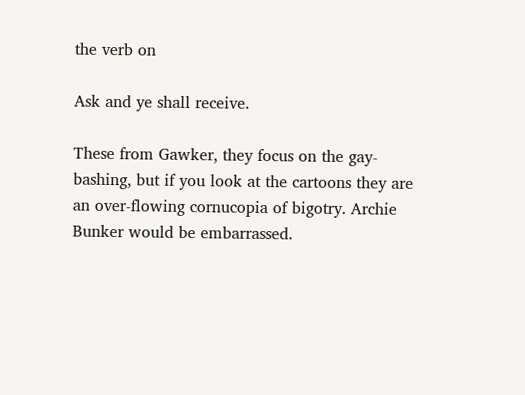the verb on

Ask and ye shall receive.

These from Gawker, they focus on the gay-bashing, but if you look at the cartoons they are an over-flowing cornucopia of bigotry. Archie Bunker would be embarrassed.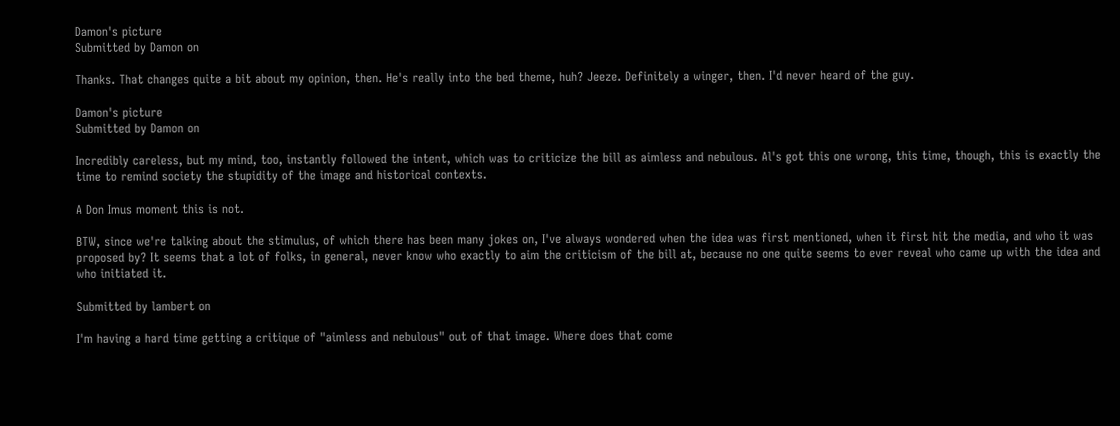Damon's picture
Submitted by Damon on

Thanks. That changes quite a bit about my opinion, then. He's really into the bed theme, huh? Jeeze. Definitely a winger, then. I'd never heard of the guy.

Damon's picture
Submitted by Damon on

Incredibly careless, but my mind, too, instantly followed the intent, which was to criticize the bill as aimless and nebulous. Al's got this one wrong, this time, though, this is exactly the time to remind society the stupidity of the image and historical contexts.

A Don Imus moment this is not.

BTW, since we're talking about the stimulus, of which there has been many jokes on, I've always wondered when the idea was first mentioned, when it first hit the media, and who it was proposed by? It seems that a lot of folks, in general, never know who exactly to aim the criticism of the bill at, because no one quite seems to ever reveal who came up with the idea and who initiated it.

Submitted by lambert on

I'm having a hard time getting a critique of "aimless and nebulous" out of that image. Where does that come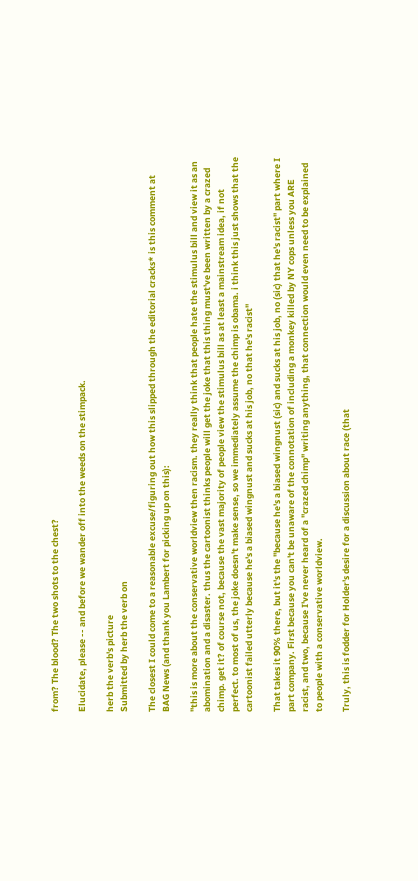from? The blood? The two shots to the chest?

Elucidate, please -- and before we wander off into the weeds on the stimpack.

herb the verb's picture
Submitted by herb the verb on

The closest I could come to a reasonable excuse/figuring out how this slipped through the editorial cracks* is this comment at BAG News (and thank you Lambert for picking up on this):

"this is more about the conservative worldview then racism. they really think that people hate the stimulus bill and view it as an abomination and a disaster. thus the cartoonist thinks people will get the joke that this thing must've been written by a crazed chimp. get it? of course not, because the vast majority of people view the stimulus bill as at least a mainstream idea, if not perfect. to most of us, the joke doesn't make sense, so we immediately assume the chimp is obama. i think this just shows that the cartoonist failed utterly because he's a biased wingnust and sucks at his job, no that he's racist"

That takes it 90% there, but it's the "because he's a biased wingnust (sic) and sucks at his job, no (sic) that he's racist" part where I part company. First because you can't be unaware of the connotation of including a monkey killed by NY cops unless you ARE racist, and two, because I've never heard of a "crazed chimp" writing anything, that connection would even need to be explained to people with a conservative worldview.

Truly, this is fodder for Holder's desire for a discussion about race (that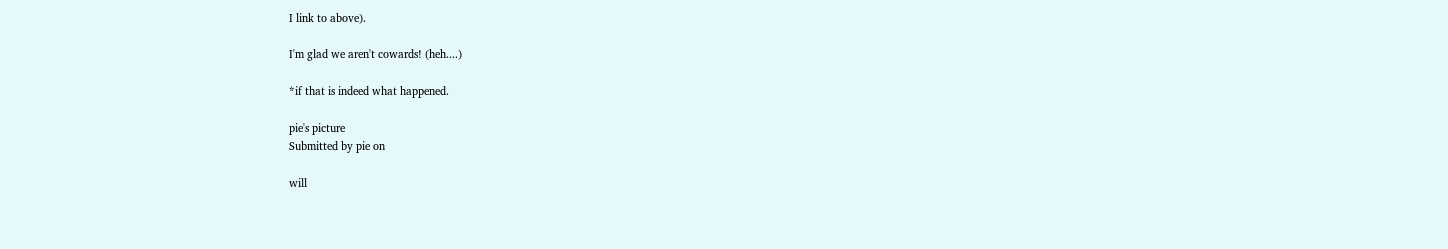I link to above).

I'm glad we aren't cowards! (heh....)

*if that is indeed what happened.

pie's picture
Submitted by pie on

will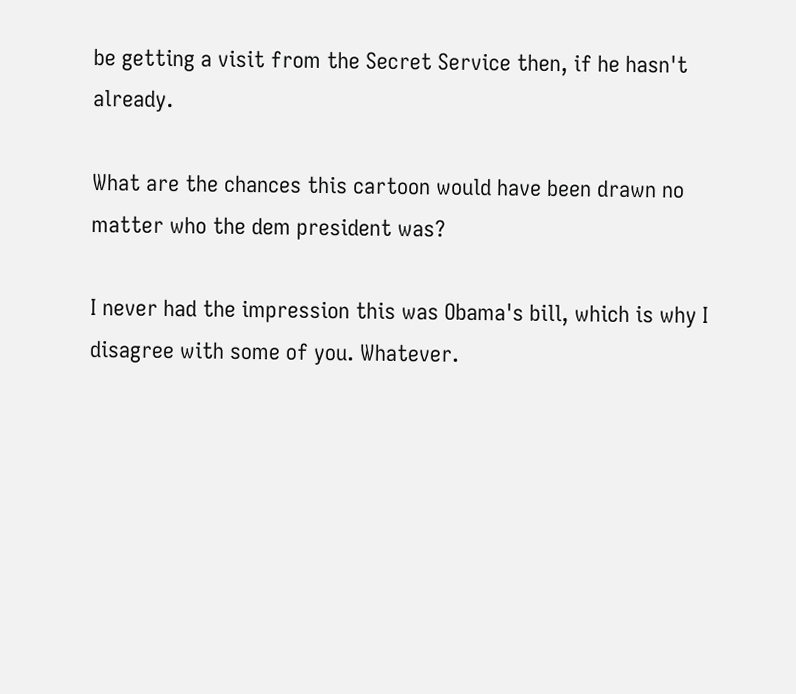be getting a visit from the Secret Service then, if he hasn't already.

What are the chances this cartoon would have been drawn no matter who the dem president was?

I never had the impression this was Obama's bill, which is why I disagree with some of you. Whatever.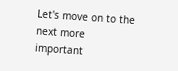Let's move on to the next more important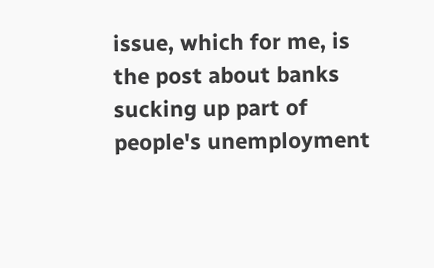issue, which for me, is the post about banks sucking up part of people's unemployment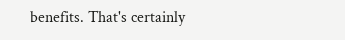benefits. That's certainly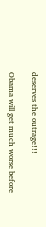deserves the outrage!!!

Obama will get much worse before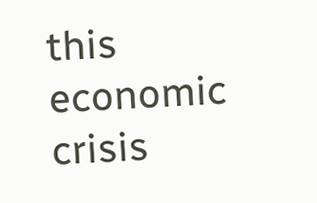this economic crisis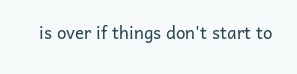is over if things don't start to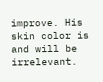improve. His skin color is and will be irrelevant.